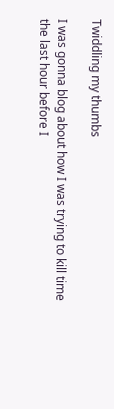Twiddling my thumbs

I was gonna blog about how I was trying to kill time the last hour before I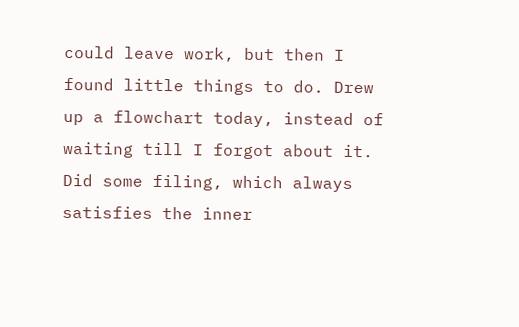could leave work, but then I found little things to do. Drew up a flowchart today, instead of waiting till I forgot about it. Did some filing, which always satisfies the inner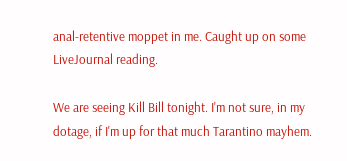anal-retentive moppet in me. Caught up on some LiveJournal reading.

We are seeing Kill Bill tonight. I'm not sure, in my dotage, if I'm up for that much Tarantino mayhem.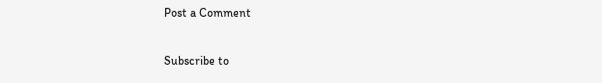Post a Comment

Subscribe to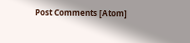Post Comments [Atom]